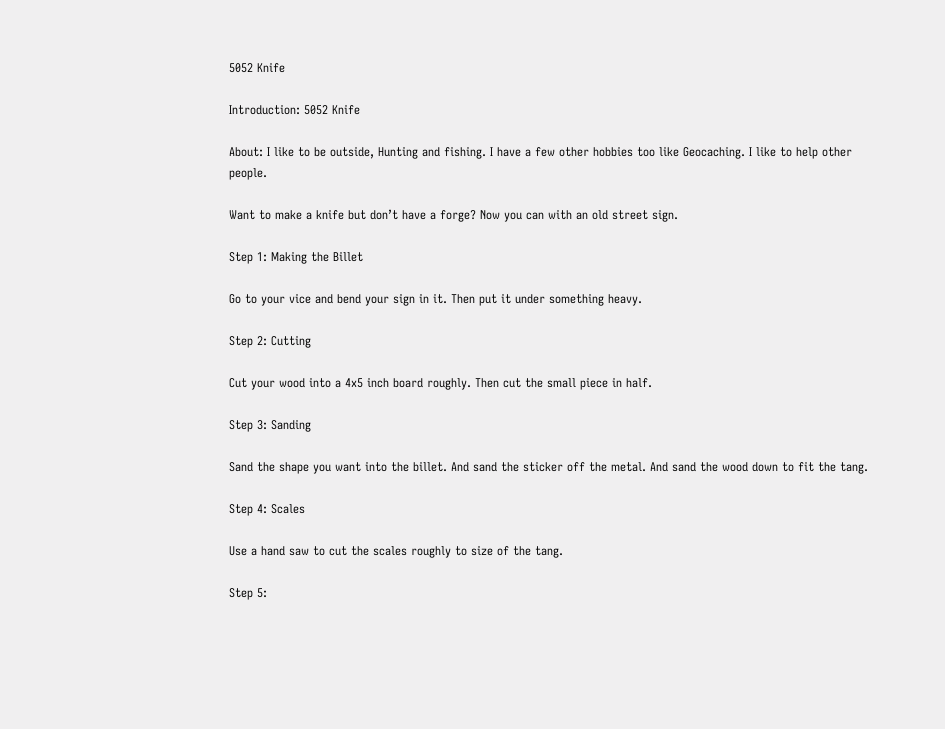5052 Knife

Introduction: 5052 Knife

About: I like to be outside, Hunting and fishing. I have a few other hobbies too like Geocaching. I like to help other people.

Want to make a knife but don’t have a forge? Now you can with an old street sign.

Step 1: Making the Billet

Go to your vice and bend your sign in it. Then put it under something heavy.

Step 2: Cutting

Cut your wood into a 4x5 inch board roughly. Then cut the small piece in half.

Step 3: Sanding

Sand the shape you want into the billet. And sand the sticker off the metal. And sand the wood down to fit the tang.

Step 4: Scales

Use a hand saw to cut the scales roughly to size of the tang.

Step 5: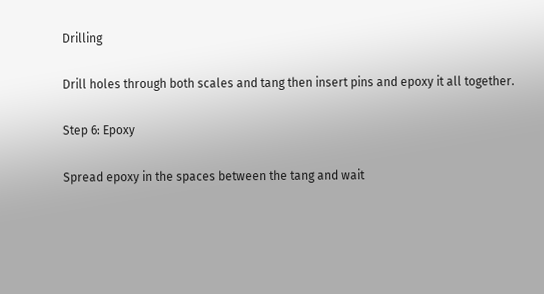Drilling

Drill holes through both scales and tang then insert pins and epoxy it all together.

Step 6: Epoxy

Spread epoxy in the spaces between the tang and wait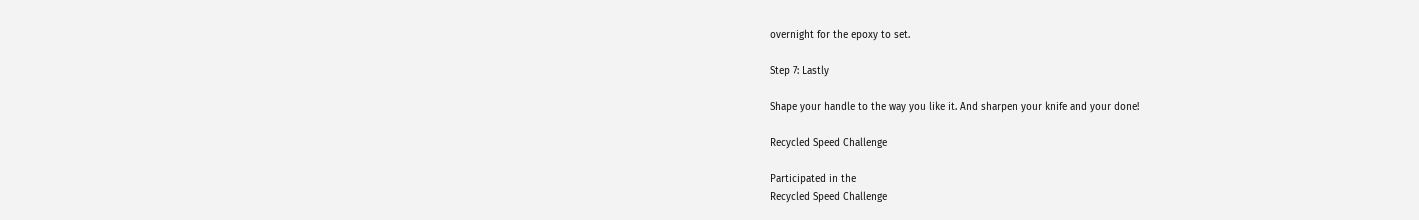overnight for the epoxy to set.

Step 7: Lastly

Shape your handle to the way you like it. And sharpen your knife and your done!

Recycled Speed Challenge

Participated in the
Recycled Speed Challenge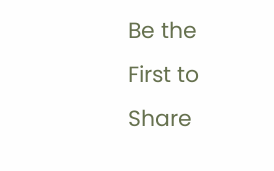Be the First to Share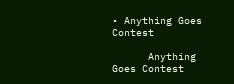• Anything Goes Contest

      Anything Goes Contest